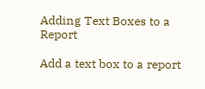Adding Text Boxes to a Report

Add a text box to a report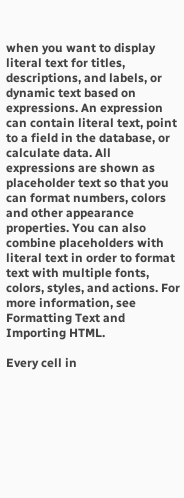when you want to display literal text for titles, descriptions, and labels, or dynamic text based on expressions. An expression can contain literal text, point to a field in the database, or calculate data. All expressions are shown as placeholder text so that you can format numbers, colors and other appearance properties. You can also combine placeholders with literal text in order to format text with multiple fonts, colors, styles, and actions. For more information, see Formatting Text and Importing HTML.

Every cell in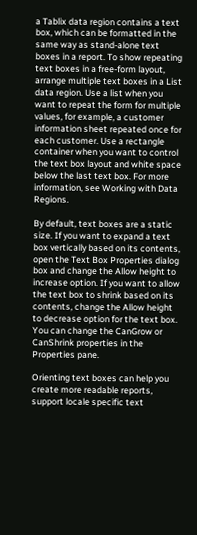a Tablix data region contains a text box, which can be formatted in the same way as stand-alone text boxes in a report. To show repeating text boxes in a free-form layout, arrange multiple text boxes in a List data region. Use a list when you want to repeat the form for multiple values, for example, a customer information sheet repeated once for each customer. Use a rectangle container when you want to control the text box layout and white space below the last text box. For more information, see Working with Data Regions.

By default, text boxes are a static size. If you want to expand a text box vertically based on its contents, open the Text Box Properties dialog box and change the Allow height to increase option. If you want to allow the text box to shrink based on its contents, change the Allow height to decrease option for the text box. You can change the CanGrow or CanShrink properties in the Properties pane.

Orienting text boxes can help you create more readable reports, support locale specific text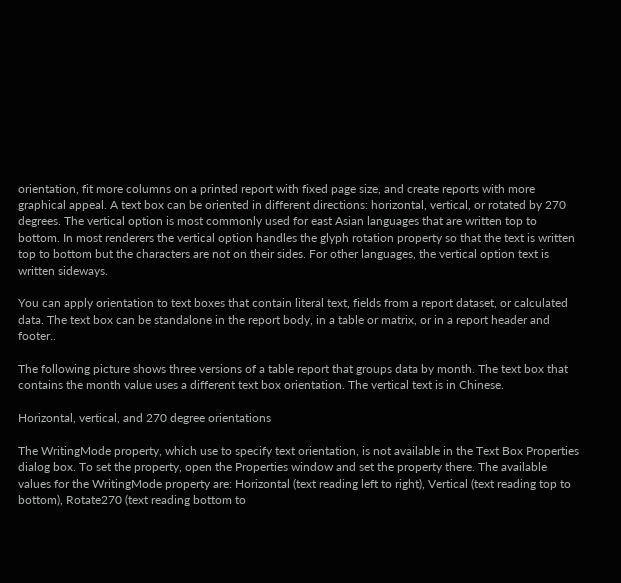orientation, fit more columns on a printed report with fixed page size, and create reports with more graphical appeal. A text box can be oriented in different directions: horizontal, vertical, or rotated by 270 degrees. The vertical option is most commonly used for east Asian languages that are written top to bottom. In most renderers the vertical option handles the glyph rotation property so that the text is written top to bottom but the characters are not on their sides. For other languages, the vertical option text is written sideways.

You can apply orientation to text boxes that contain literal text, fields from a report dataset, or calculated data. The text box can be standalone in the report body, in a table or matrix, or in a report header and footer..

The following picture shows three versions of a table report that groups data by month. The text box that contains the month value uses a different text box orientation. The vertical text is in Chinese.

Horizontal, vertical, and 270 degree orientations

The WritingMode property, which use to specify text orientation, is not available in the Text Box Properties dialog box. To set the property, open the Properties window and set the property there. The available values for the WritingMode property are: Horizontal (text reading left to right), Vertical (text reading top to bottom), Rotate270 (text reading bottom to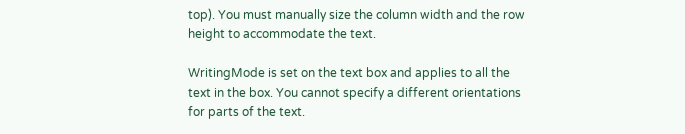top). You must manually size the column width and the row height to accommodate the text.

WritingMode is set on the text box and applies to all the text in the box. You cannot specify a different orientations for parts of the text.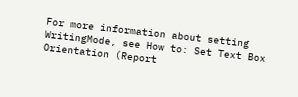For more information about setting WritingMode, see How to: Set Text Box Orientation (Report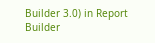Builder 3.0) in Report Builder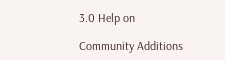3.0 Help on

Community Additions